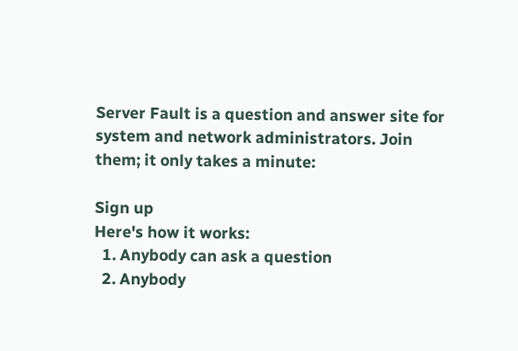Server Fault is a question and answer site for system and network administrators. Join them; it only takes a minute:

Sign up
Here's how it works:
  1. Anybody can ask a question
  2. Anybody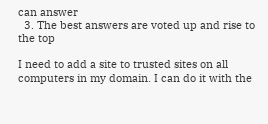can answer
  3. The best answers are voted up and rise to the top

I need to add a site to trusted sites on all computers in my domain. I can do it with the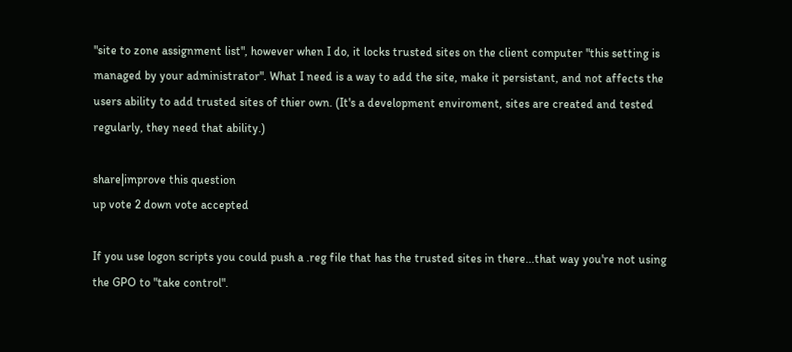"site to zone assignment list", however when I do, it locks trusted sites on the client computer "this setting is managed by your administrator". What I need is a way to add the site, make it persistant, and not affects the users ability to add trusted sites of thier own. (It's a development enviroment, sites are created and tested regularly, they need that ability.)

share|improve this question
up vote 2 down vote accepted

If you use logon scripts you could push a .reg file that has the trusted sites in there...that way you're not using the GPO to "take control".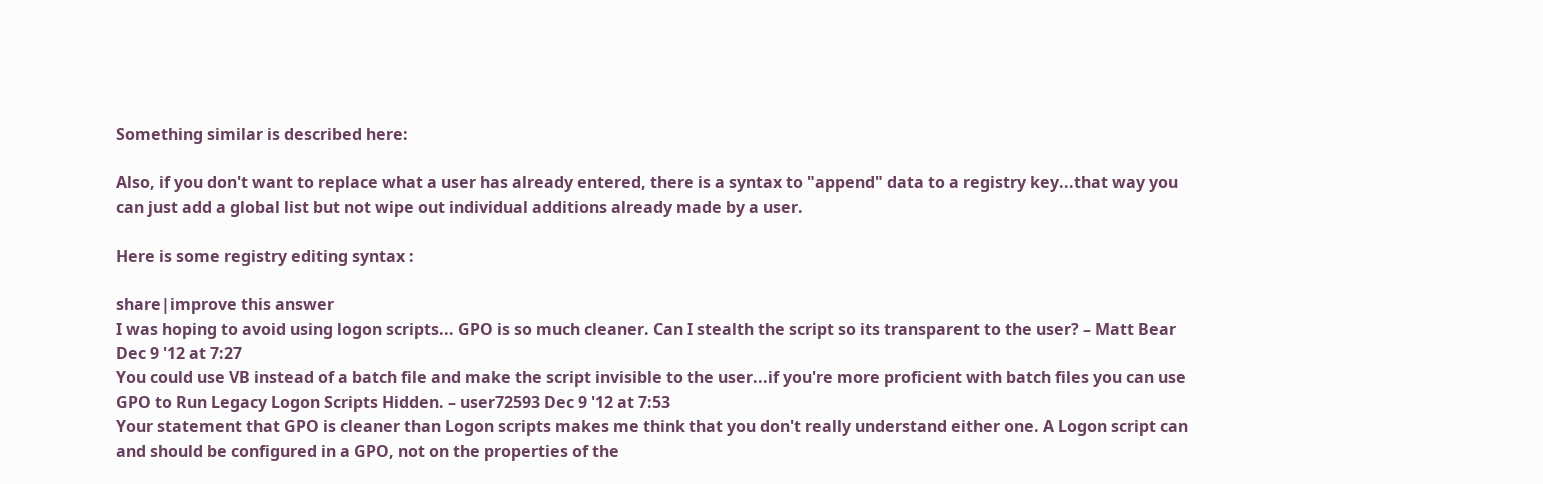Something similar is described here:

Also, if you don't want to replace what a user has already entered, there is a syntax to "append" data to a registry key...that way you can just add a global list but not wipe out individual additions already made by a user.

Here is some registry editing syntax :

share|improve this answer
I was hoping to avoid using logon scripts... GPO is so much cleaner. Can I stealth the script so its transparent to the user? – Matt Bear Dec 9 '12 at 7:27
You could use VB instead of a batch file and make the script invisible to the user...if you're more proficient with batch files you can use GPO to Run Legacy Logon Scripts Hidden. – user72593 Dec 9 '12 at 7:53
Your statement that GPO is cleaner than Logon scripts makes me think that you don't really understand either one. A Logon script can and should be configured in a GPO, not on the properties of the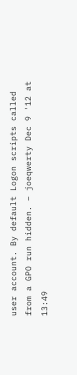user account. By default Logon scripts called from a GPO run hidden. – joeqwerty Dec 9 '12 at 13:49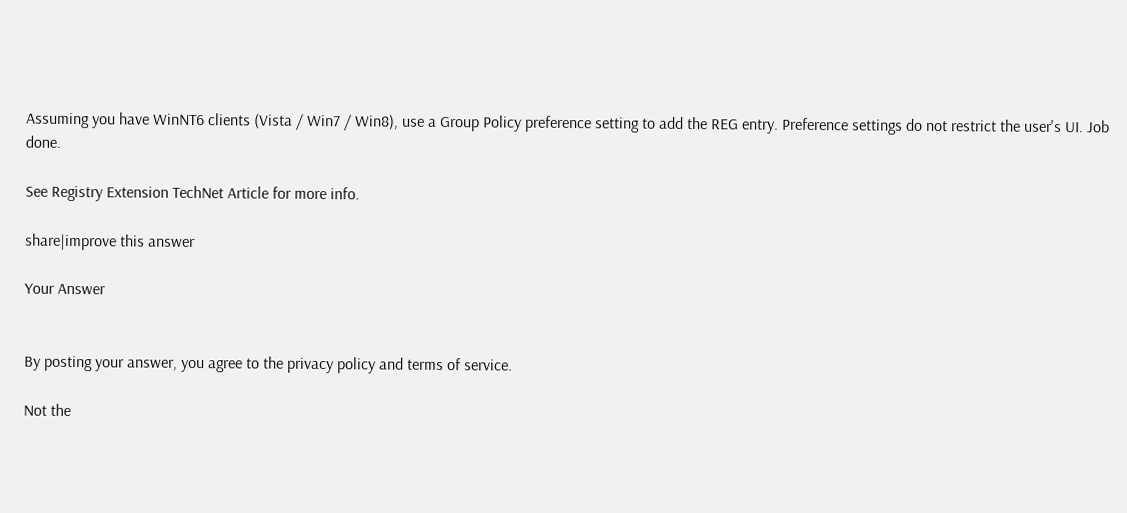Assuming you have WinNT6 clients (Vista / Win7 / Win8), use a Group Policy preference setting to add the REG entry. Preference settings do not restrict the user's UI. Job done.

See Registry Extension TechNet Article for more info.

share|improve this answer

Your Answer


By posting your answer, you agree to the privacy policy and terms of service.

Not the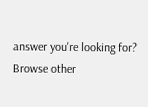answer you're looking for? Browse other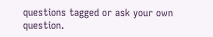questions tagged or ask your own question.